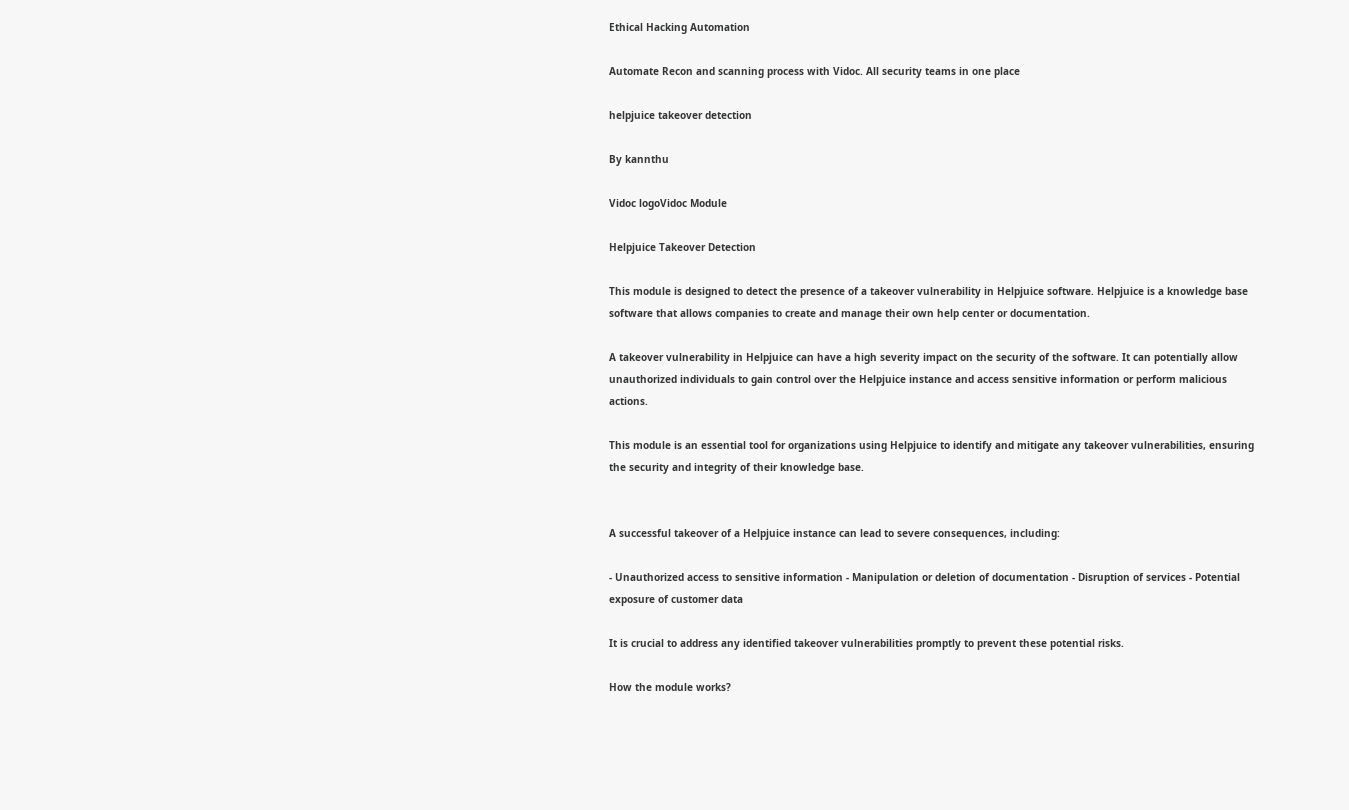Ethical Hacking Automation

Automate Recon and scanning process with Vidoc. All security teams in one place

helpjuice takeover detection

By kannthu

Vidoc logoVidoc Module

Helpjuice Takeover Detection

This module is designed to detect the presence of a takeover vulnerability in Helpjuice software. Helpjuice is a knowledge base software that allows companies to create and manage their own help center or documentation.

A takeover vulnerability in Helpjuice can have a high severity impact on the security of the software. It can potentially allow unauthorized individuals to gain control over the Helpjuice instance and access sensitive information or perform malicious actions.

This module is an essential tool for organizations using Helpjuice to identify and mitigate any takeover vulnerabilities, ensuring the security and integrity of their knowledge base.


A successful takeover of a Helpjuice instance can lead to severe consequences, including:

- Unauthorized access to sensitive information - Manipulation or deletion of documentation - Disruption of services - Potential exposure of customer data

It is crucial to address any identified takeover vulnerabilities promptly to prevent these potential risks.

How the module works?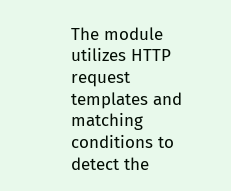The module utilizes HTTP request templates and matching conditions to detect the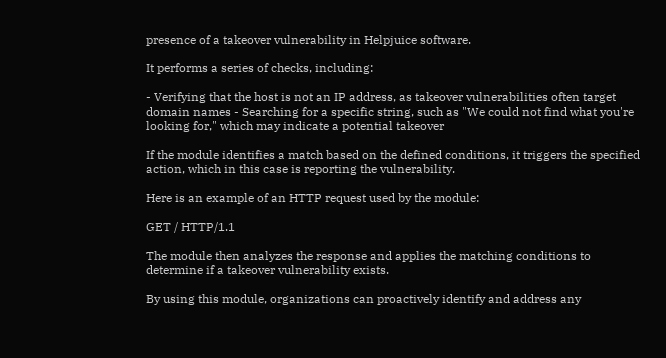presence of a takeover vulnerability in Helpjuice software.

It performs a series of checks, including:

- Verifying that the host is not an IP address, as takeover vulnerabilities often target domain names - Searching for a specific string, such as "We could not find what you're looking for," which may indicate a potential takeover

If the module identifies a match based on the defined conditions, it triggers the specified action, which in this case is reporting the vulnerability.

Here is an example of an HTTP request used by the module:

GET / HTTP/1.1

The module then analyzes the response and applies the matching conditions to determine if a takeover vulnerability exists.

By using this module, organizations can proactively identify and address any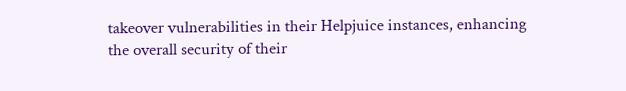takeover vulnerabilities in their Helpjuice instances, enhancing the overall security of their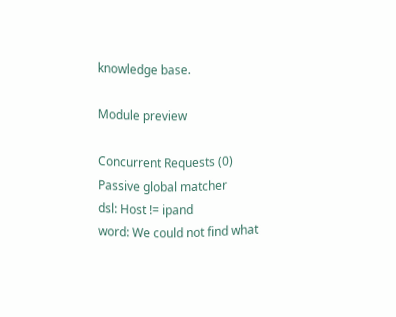knowledge base.

Module preview

Concurrent Requests (0)
Passive global matcher
dsl: Host != ipand
word: We could not find what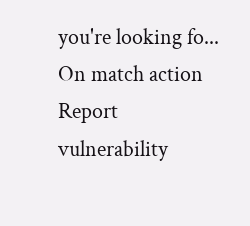you're looking fo...
On match action
Report vulnerability